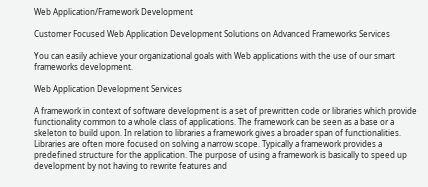Web Application/Framework Development

Customer Focused Web Application Development Solutions on Advanced Frameworks Services

You can easily achieve your organizational goals with Web applications with the use of our smart frameworks development.

Web Application Development Services

A framework in context of software development is a set of prewritten code or libraries which provide functionality common to a whole class of applications. The framework can be seen as a base or a skeleton to build upon. In relation to libraries a framework gives a broader span of functionalities. Libraries are often more focused on solving a narrow scope. Typically a framework provides a predefined structure for the application. The purpose of using a framework is basically to speed up development by not having to rewrite features and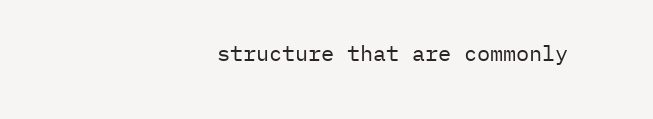structure that are commonly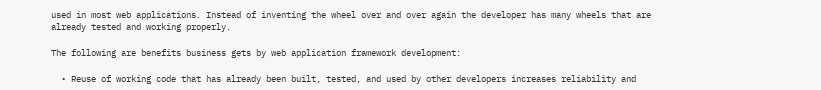used in most web applications. Instead of inventing the wheel over and over again the developer has many wheels that are already tested and working properly.

The following are benefits business gets by web application framework development:

  • Reuse of working code that has already been built, tested, and used by other developers increases reliability and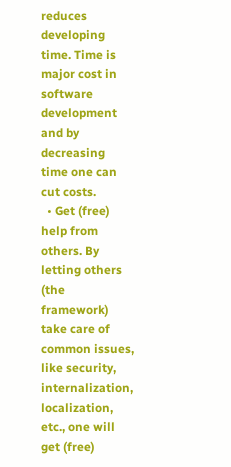reduces developing time. Time is major cost in software development and by decreasing time one can cut costs.
  • Get (free) help from others. By letting others (the framework) take care of common issues, like security, internalization, localization, etc., one will get (free)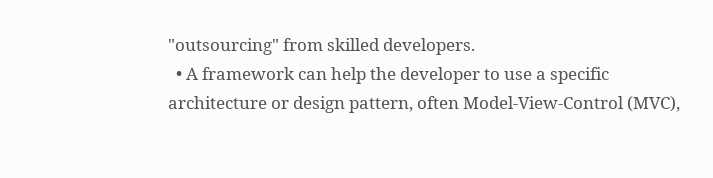"outsourcing" from skilled developers.
  • A framework can help the developer to use a specific architecture or design pattern, often Model-View-Control (MVC),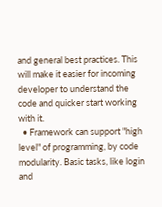and general best practices. This will make it easier for incoming developer to understand the code and quicker start working with it.
  • Framework can support "high level" of programming, by code modularity. Basic tasks, like login and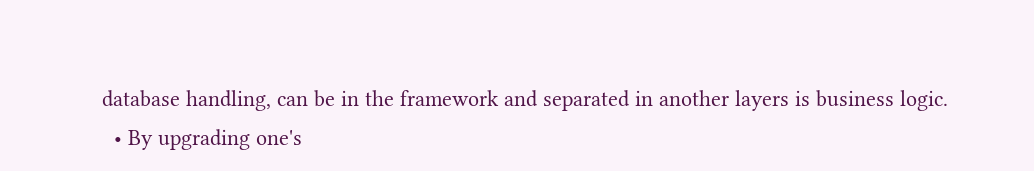database handling, can be in the framework and separated in another layers is business logic.
  • By upgrading one's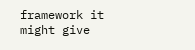framework it might give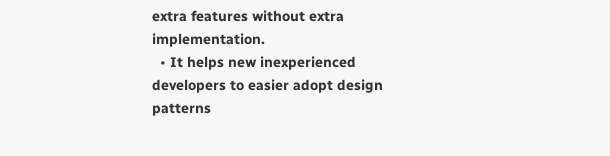extra features without extra implementation.
  • It helps new inexperienced developers to easier adopt design patterns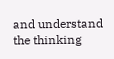and understand the thinking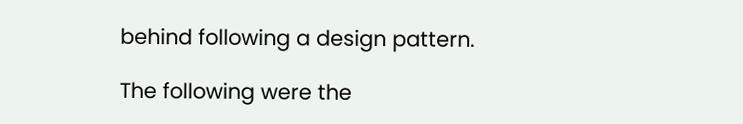behind following a design pattern.

The following were the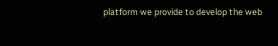platform we provide to develop the web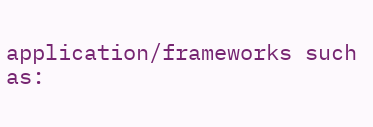application/frameworks such as: